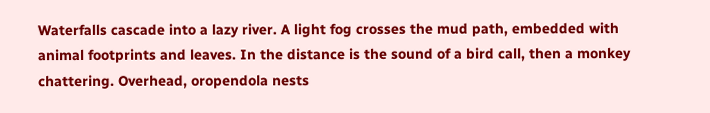Waterfalls cascade into a lazy river. A light fog crosses the mud path, embedded with animal footprints and leaves. In the distance is the sound of a bird call, then a monkey chattering. Overhead, oropendola nests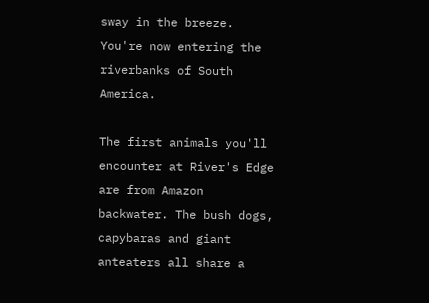sway in the breeze. You're now entering the riverbanks of South America.

The first animals you'll encounter at River's Edge are from Amazon backwater. The bush dogs, capybaras and giant anteaters all share a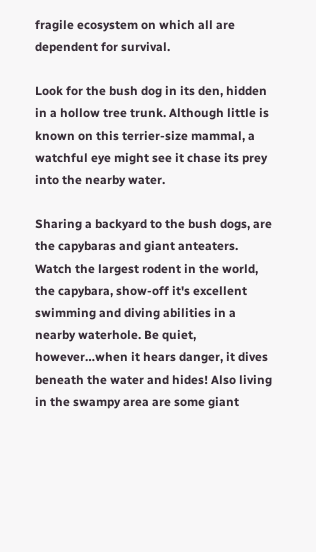fragile ecosystem on which all are dependent for survival.

Look for the bush dog in its den, hidden in a hollow tree trunk. Although little is known on this terrier-size mammal, a watchful eye might see it chase its prey into the nearby water.

Sharing a backyard to the bush dogs, are the capybaras and giant anteaters. Watch the largest rodent in the world, the capybara, show-off it's excellent swimming and diving abilities in a nearby waterhole. Be quiet, however…when it hears danger, it dives beneath the water and hides! Also living in the swampy area are some giant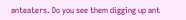anteaters. Do you see them digging up ant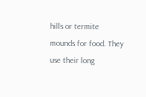hills or termite mounds for food. They use their long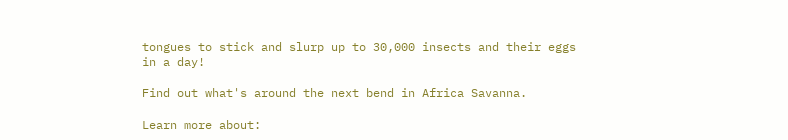tongues to stick and slurp up to 30,000 insects and their eggs in a day!

Find out what's around the next bend in Africa Savanna.

Learn more about: